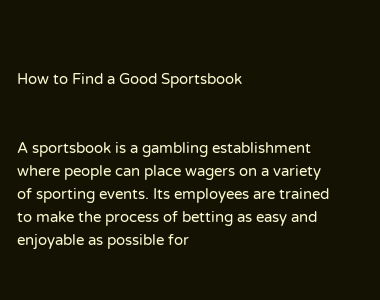How to Find a Good Sportsbook


A sportsbook is a gambling establishment where people can place wagers on a variety of sporting events. Its employees are trained to make the process of betting as easy and enjoyable as possible for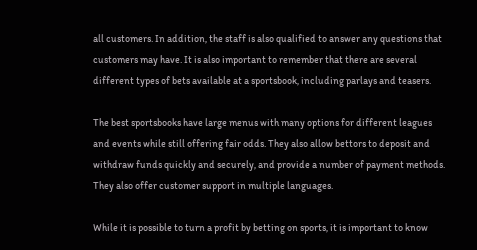all customers. In addition, the staff is also qualified to answer any questions that customers may have. It is also important to remember that there are several different types of bets available at a sportsbook, including parlays and teasers.

The best sportsbooks have large menus with many options for different leagues and events while still offering fair odds. They also allow bettors to deposit and withdraw funds quickly and securely, and provide a number of payment methods. They also offer customer support in multiple languages.

While it is possible to turn a profit by betting on sports, it is important to know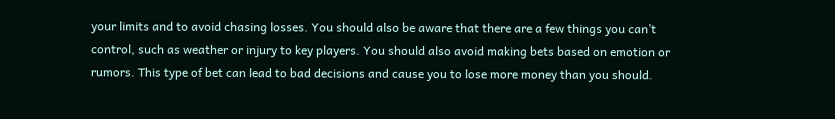your limits and to avoid chasing losses. You should also be aware that there are a few things you can’t control, such as weather or injury to key players. You should also avoid making bets based on emotion or rumors. This type of bet can lead to bad decisions and cause you to lose more money than you should.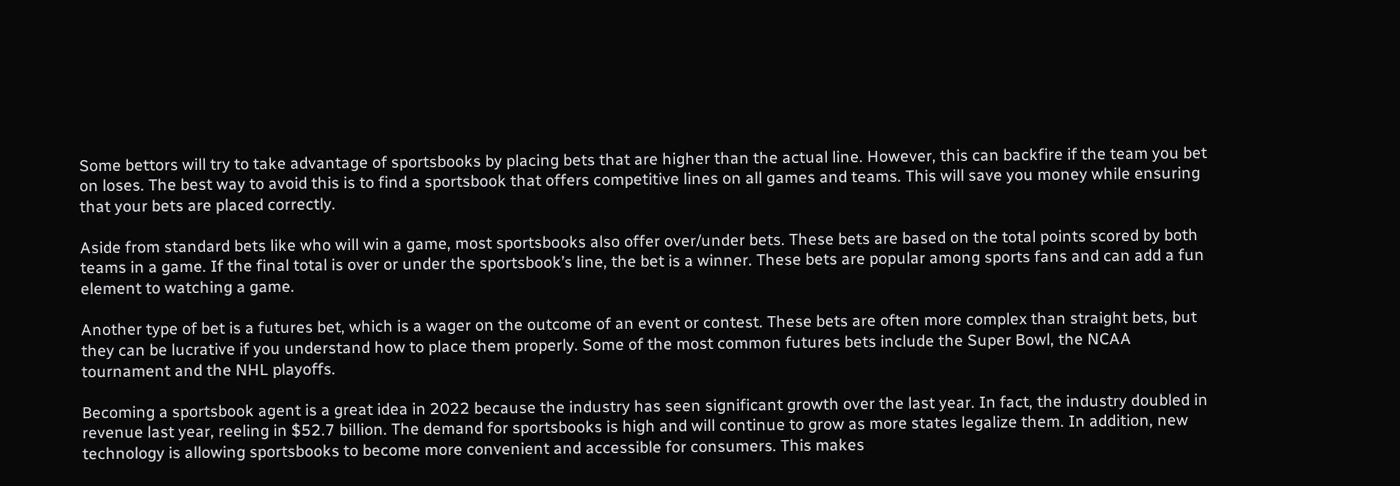Some bettors will try to take advantage of sportsbooks by placing bets that are higher than the actual line. However, this can backfire if the team you bet on loses. The best way to avoid this is to find a sportsbook that offers competitive lines on all games and teams. This will save you money while ensuring that your bets are placed correctly.

Aside from standard bets like who will win a game, most sportsbooks also offer over/under bets. These bets are based on the total points scored by both teams in a game. If the final total is over or under the sportsbook’s line, the bet is a winner. These bets are popular among sports fans and can add a fun element to watching a game.

Another type of bet is a futures bet, which is a wager on the outcome of an event or contest. These bets are often more complex than straight bets, but they can be lucrative if you understand how to place them properly. Some of the most common futures bets include the Super Bowl, the NCAA tournament and the NHL playoffs.

Becoming a sportsbook agent is a great idea in 2022 because the industry has seen significant growth over the last year. In fact, the industry doubled in revenue last year, reeling in $52.7 billion. The demand for sportsbooks is high and will continue to grow as more states legalize them. In addition, new technology is allowing sportsbooks to become more convenient and accessible for consumers. This makes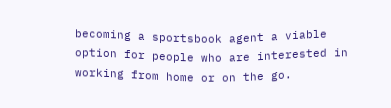becoming a sportsbook agent a viable option for people who are interested in working from home or on the go.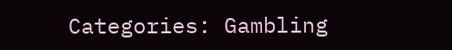Categories: Gambling